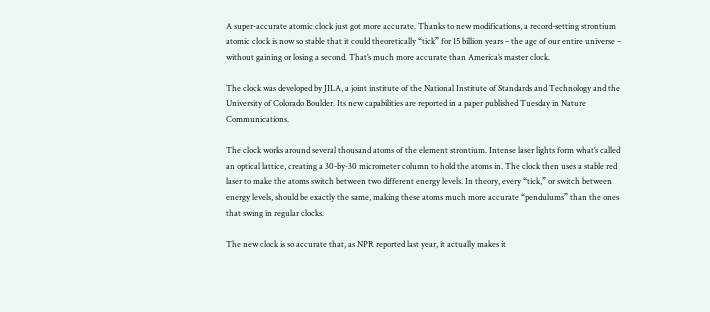A super-accurate atomic clock just got more accurate. Thanks to new modifications, a record-setting strontium atomic clock is now so stable that it could theoretically “tick” for 15 billion years – the age of our entire universe – without gaining or losing a second. That’s much more accurate than America’s master clock.

The clock was developed by JILA, a joint institute of the National Institute of Standards and Technology and the University of Colorado Boulder. Its new capabilities are reported in a paper published Tuesday in Nature Communications.

The clock works around several thousand atoms of the element strontium. Intense laser lights form what’s called an optical lattice, creating a 30-by-30 micrometer column to hold the atoms in. The clock then uses a stable red laser to make the atoms switch between two different energy levels. In theory, every “tick,” or switch between energy levels, should be exactly the same, making these atoms much more accurate “pendulums” than the ones that swing in regular clocks.

The new clock is so accurate that, as NPR reported last year, it actually makes it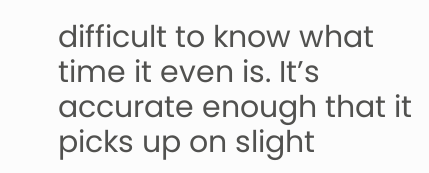difficult to know what time it even is. It’s accurate enough that it picks up on slight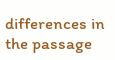differences in the passage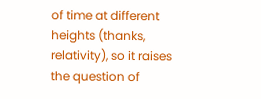of time at different heights (thanks, relativity), so it raises the question of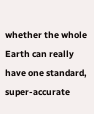whether the whole Earth can really have one standard, super-accurate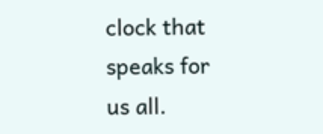clock that speaks for us all.